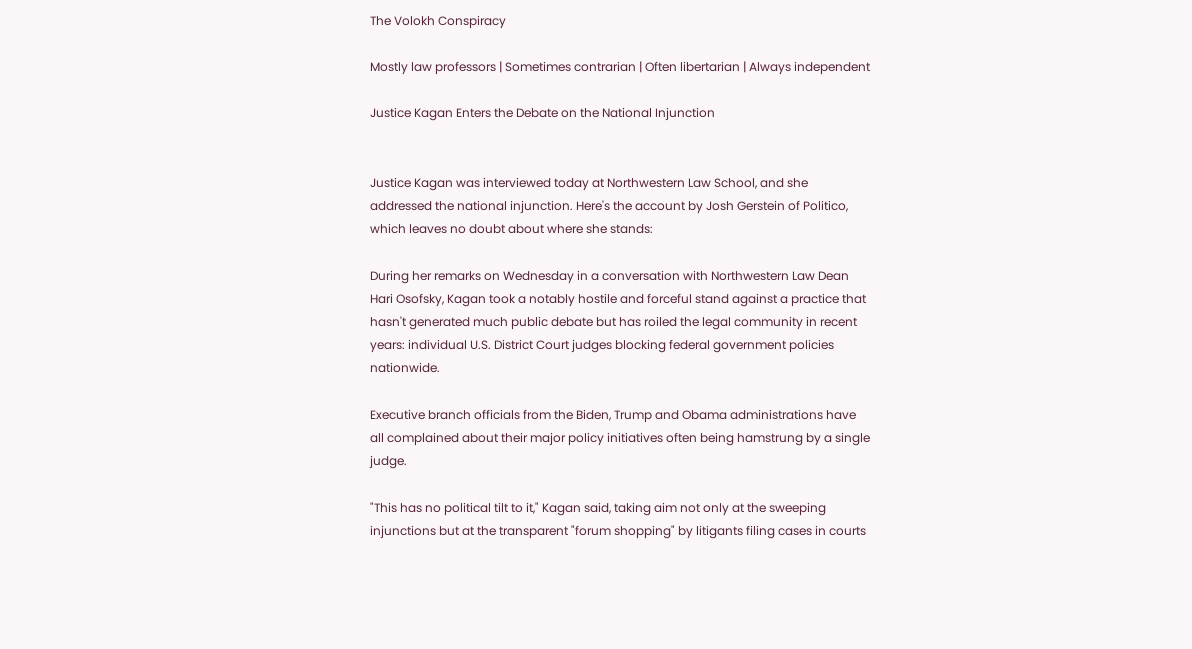The Volokh Conspiracy

Mostly law professors | Sometimes contrarian | Often libertarian | Always independent

Justice Kagan Enters the Debate on the National Injunction


Justice Kagan was interviewed today at Northwestern Law School, and she addressed the national injunction. Here's the account by Josh Gerstein of Politico, which leaves no doubt about where she stands:

During her remarks on Wednesday in a conversation with Northwestern Law Dean Hari Osofsky, Kagan took a notably hostile and forceful stand against a practice that hasn't generated much public debate but has roiled the legal community in recent years: individual U.S. District Court judges blocking federal government policies nationwide.

Executive branch officials from the Biden, Trump and Obama administrations have all complained about their major policy initiatives often being hamstrung by a single judge.

"This has no political tilt to it," Kagan said, taking aim not only at the sweeping injunctions but at the transparent "forum shopping" by litigants filing cases in courts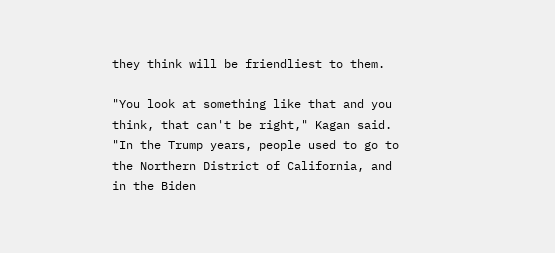they think will be friendliest to them.

"You look at something like that and you think, that can't be right," Kagan said. "In the Trump years, people used to go to the Northern District of California, and in the Biden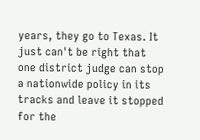years, they go to Texas. It just can't be right that one district judge can stop a nationwide policy in its tracks and leave it stopped for the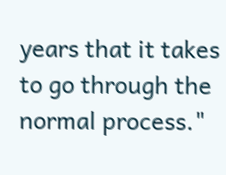years that it takes to go through the normal process."